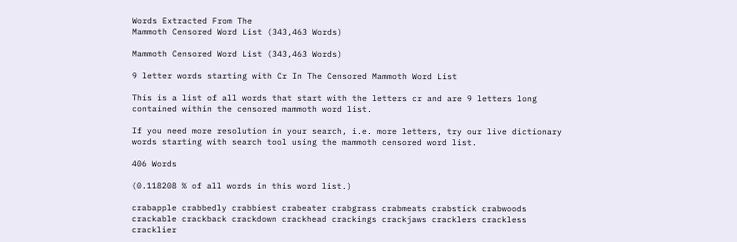Words Extracted From The
Mammoth Censored Word List (343,463 Words)

Mammoth Censored Word List (343,463 Words)

9 letter words starting with Cr In The Censored Mammoth Word List

This is a list of all words that start with the letters cr and are 9 letters long contained within the censored mammoth word list.

If you need more resolution in your search, i.e. more letters, try our live dictionary words starting with search tool using the mammoth censored word list.

406 Words

(0.118208 % of all words in this word list.)

crabapple crabbedly crabbiest crabeater crabgrass crabmeats crabstick crabwoods crackable crackback crackdown crackhead crackings crackjaws cracklers crackless cracklier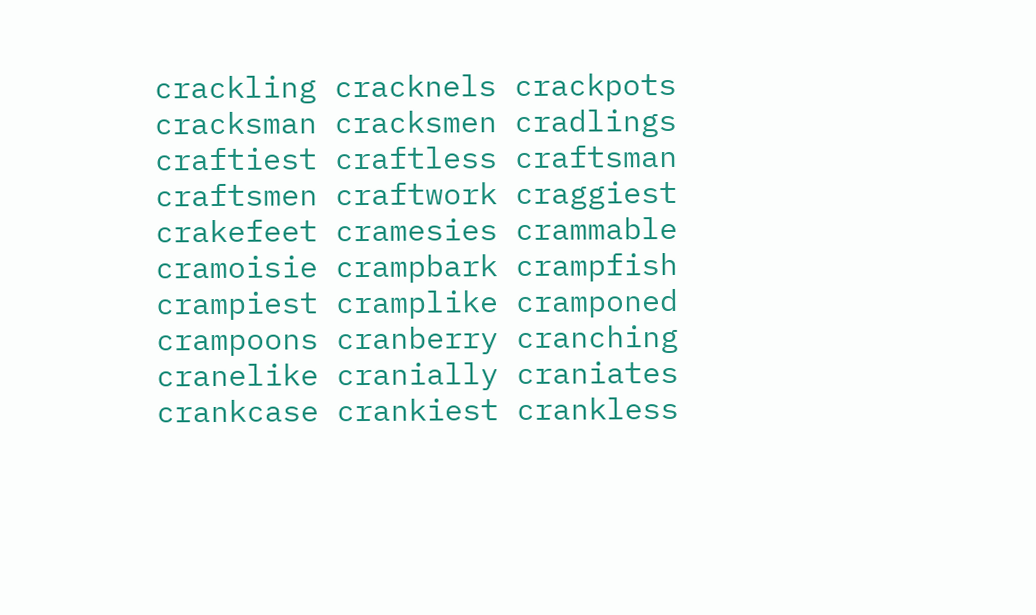crackling cracknels crackpots cracksman cracksmen cradlings craftiest craftless craftsman craftsmen craftwork craggiest crakefeet cramesies crammable cramoisie crampbark crampfish crampiest cramplike cramponed crampoons cranberry cranching cranelike cranially craniates crankcase crankiest crankless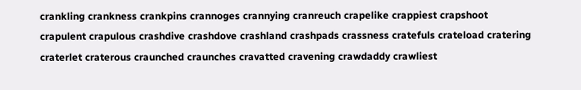crankling crankness crankpins crannoges crannying cranreuch crapelike crappiest crapshoot crapulent crapulous crashdive crashdove crashland crashpads crassness cratefuls crateload cratering craterlet craterous craunched craunches cravatted cravening crawdaddy crawliest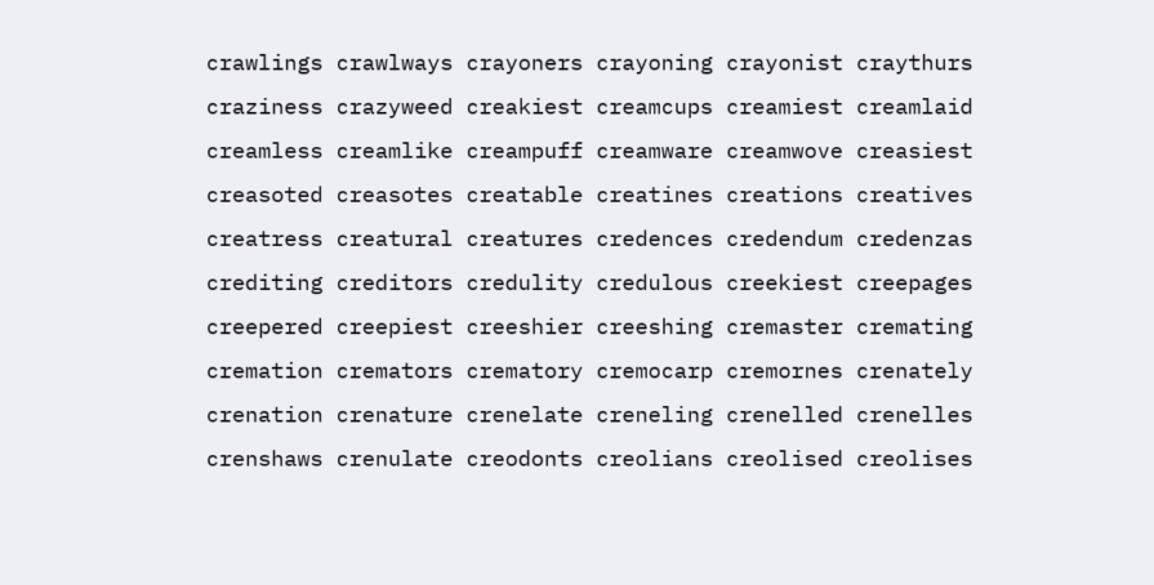crawlings crawlways crayoners crayoning crayonist craythurs craziness crazyweed creakiest creamcups creamiest creamlaid creamless creamlike creampuff creamware creamwove creasiest creasoted creasotes creatable creatines creations creatives creatress creatural creatures credences credendum credenzas crediting creditors credulity credulous creekiest creepages creepered creepiest creeshier creeshing cremaster cremating cremation cremators crematory cremocarp cremornes crenately crenation crenature crenelate creneling crenelled crenelles crenshaws crenulate creodonts creolians creolised creolises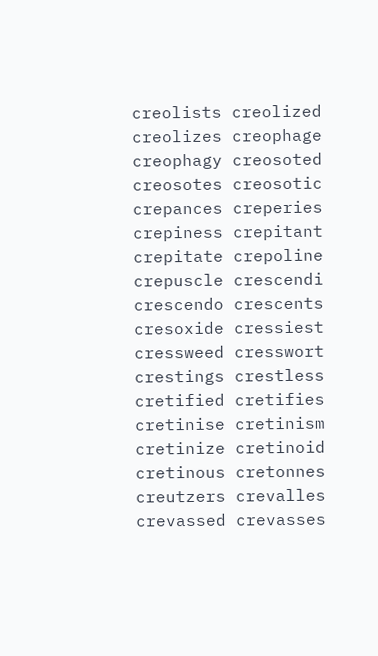creolists creolized creolizes creophage creophagy creosoted creosotes creosotic crepances creperies crepiness crepitant crepitate crepoline crepuscle crescendi crescendo crescents cresoxide cressiest cressweed cresswort crestings crestless cretified cretifies cretinise cretinism cretinize cretinoid cretinous cretonnes creutzers crevalles crevassed crevasses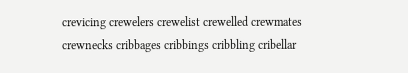crevicing crewelers crewelist crewelled crewmates crewnecks cribbages cribbings cribbling cribellar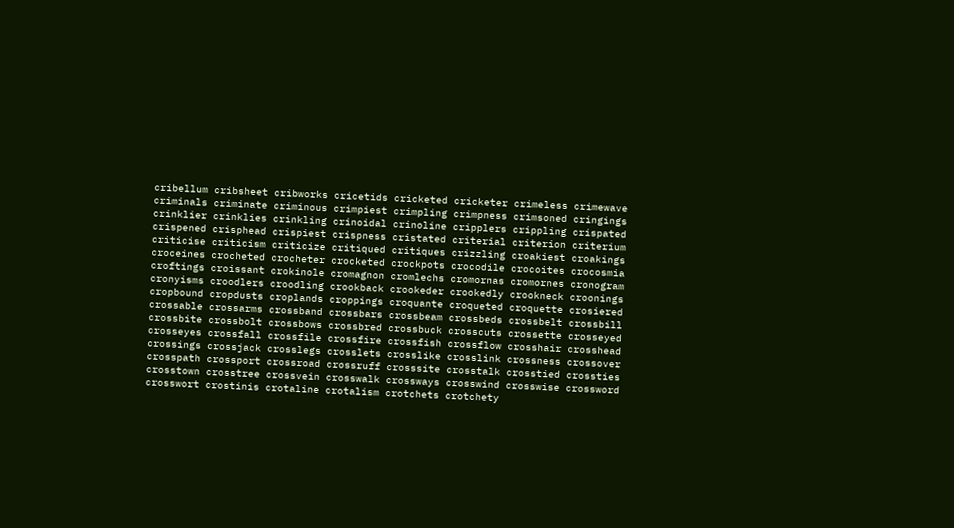cribellum cribsheet cribworks cricetids cricketed cricketer crimeless crimewave criminals criminate criminous crimpiest crimpling crimpness crimsoned cringings crinklier crinklies crinkling crinoidal crinoline cripplers crippling crispated crispened crisphead crispiest crispness cristated criterial criterion criterium criticise criticism criticize critiqued critiques crizzling croakiest croakings croceines crocheted crocheter crocketed crockpots crocodile crocoites crocosmia croftings croissant crokinole cromagnon cromlechs cromornas cromornes cronogram cronyisms croodlers croodling crookback crookeder crookedly crookneck croonings cropbound cropdusts croplands croppings croquante croqueted croquette crosiered crossable crossarms crossband crossbars crossbeam crossbeds crossbelt crossbill crossbite crossbolt crossbows crossbred crossbuck crosscuts crossette crosseyed crosseyes crossfall crossfile crossfire crossfish crossflow crosshair crosshead crossings crossjack crosslegs crosslets crosslike crosslink crossness crossover crosspath crossport crossroad crossruff crosssite crosstalk crosstied crossties crosstown crosstree crossvein crosswalk crossways crosswind crosswise crossword crosswort crostinis crotaline crotalism crotchets crotchety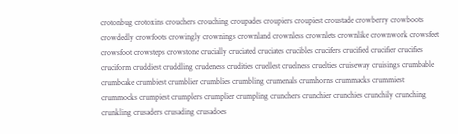crotonbug crotoxins crouchers crouching croupades croupiers croupiest croustade crowberry crowboots crowdedly crowfoots crowingly crownings crownland crownless crownlets crownlike crownwork crowsfeet crowsfoot crowsteps crowstone crucially cruciated cruciates crucibles crucifers crucified crucifier crucifies cruciform cruddiest cruddling crudeness crudities cruellest cruelness cruelties cruiseway cruisings crumbable crumbcake crumbiest crumblier crumblies crumbling crumenals crumhorns crummacks crummiest crummocks crumpiest crumplers crumplier crumpling crunchers crunchier crunchies crunchily crunching crunkling crusaders crusading crusadoes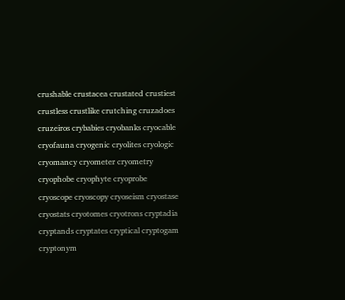crushable crustacea crustated crustiest crustless crustlike crutching cruzadoes cruzeiros crybabies cryobanks cryocable cryofauna cryogenic cryolites cryologic cryomancy cryometer cryometry cryophobe cryophyte cryoprobe cryoscope cryoscopy cryoseism cryostase cryostats cryotomes cryotrons cryptadia cryptands cryptates cryptical cryptogam cryptonym